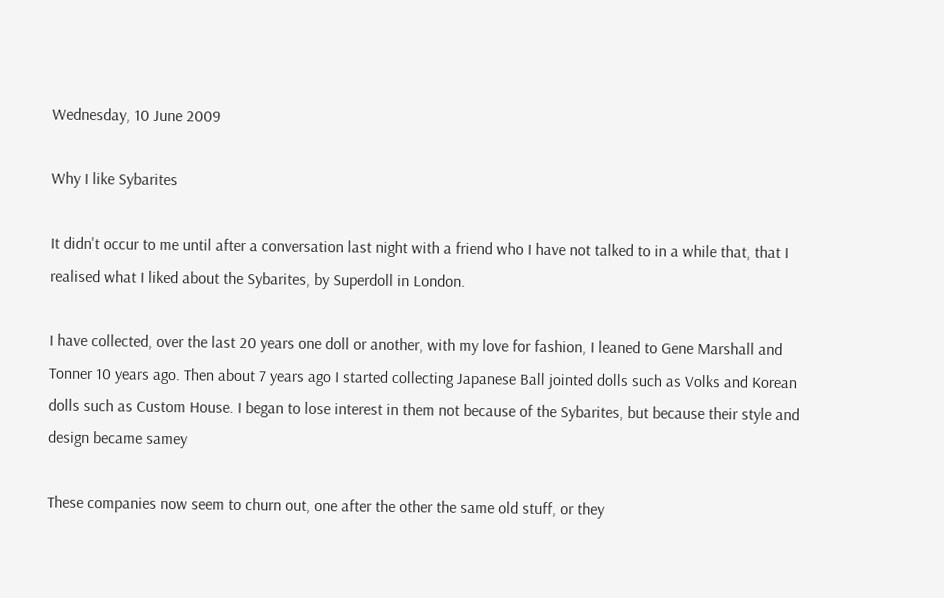Wednesday, 10 June 2009

Why I like Sybarites

It didn't occur to me until after a conversation last night with a friend who I have not talked to in a while that, that I realised what I liked about the Sybarites, by Superdoll in London.

I have collected, over the last 20 years one doll or another, with my love for fashion, I leaned to Gene Marshall and Tonner 10 years ago. Then about 7 years ago I started collecting Japanese Ball jointed dolls such as Volks and Korean dolls such as Custom House. I began to lose interest in them not because of the Sybarites, but because their style and design became samey

These companies now seem to churn out, one after the other the same old stuff, or they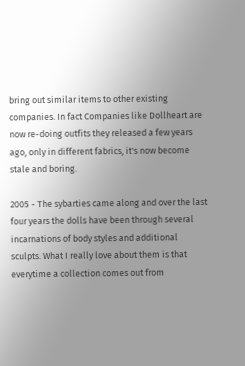bring out similar items to other existing companies. In fact Companies like Dollheart are now re-doing outfits they released a few years ago, only in different fabrics, it's now become stale and boring.

2005 - The sybarties came along and over the last four years the dolls have been through several incarnations of body styles and additional sculpts. What I really love about them is that everytime a collection comes out from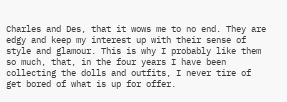Charles and Des, that it wows me to no end. They are edgy and keep my interest up with their sense of style and glamour. This is why I probably like them so much, that, in the four years I have been collecting the dolls and outfits, I never tire of get bored of what is up for offer.